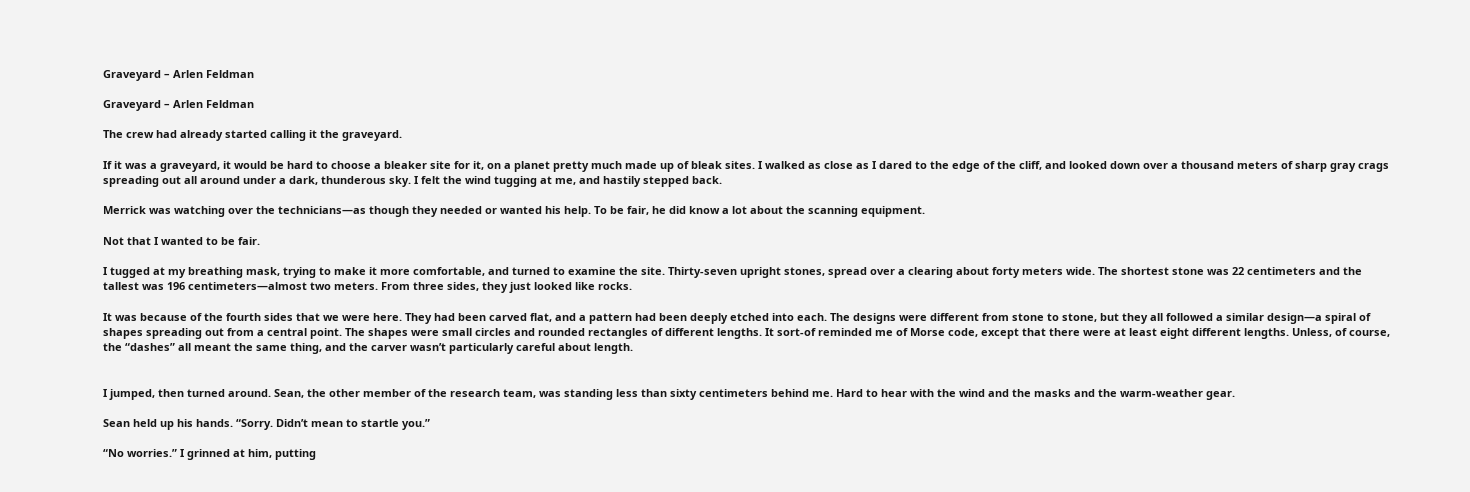Graveyard – Arlen Feldman

Graveyard – Arlen Feldman

The crew had already started calling it the graveyard.

If it was a graveyard, it would be hard to choose a bleaker site for it, on a planet pretty much made up of bleak sites. I walked as close as I dared to the edge of the cliff, and looked down over a thousand meters of sharp gray crags spreading out all around under a dark, thunderous sky. I felt the wind tugging at me, and hastily stepped back.

Merrick was watching over the technicians—as though they needed or wanted his help. To be fair, he did know a lot about the scanning equipment.

Not that I wanted to be fair.

I tugged at my breathing mask, trying to make it more comfortable, and turned to examine the site. Thirty-seven upright stones, spread over a clearing about forty meters wide. The shortest stone was 22 centimeters and the tallest was 196 centimeters—almost two meters. From three sides, they just looked like rocks.

It was because of the fourth sides that we were here. They had been carved flat, and a pattern had been deeply etched into each. The designs were different from stone to stone, but they all followed a similar design—a spiral of shapes spreading out from a central point. The shapes were small circles and rounded rectangles of different lengths. It sort-of reminded me of Morse code, except that there were at least eight different lengths. Unless, of course, the “dashes” all meant the same thing, and the carver wasn’t particularly careful about length.


I jumped, then turned around. Sean, the other member of the research team, was standing less than sixty centimeters behind me. Hard to hear with the wind and the masks and the warm-weather gear.

Sean held up his hands. “Sorry. Didn’t mean to startle you.”

“No worries.” I grinned at him, putting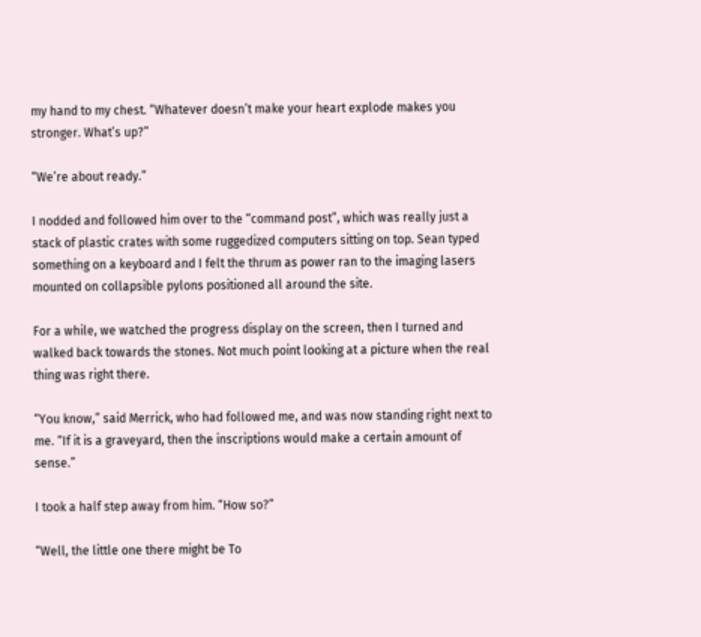my hand to my chest. “Whatever doesn’t make your heart explode makes you stronger. What’s up?”

“We’re about ready.”

I nodded and followed him over to the “command post”, which was really just a stack of plastic crates with some ruggedized computers sitting on top. Sean typed something on a keyboard and I felt the thrum as power ran to the imaging lasers mounted on collapsible pylons positioned all around the site.

For a while, we watched the progress display on the screen, then I turned and walked back towards the stones. Not much point looking at a picture when the real thing was right there.

“You know,” said Merrick, who had followed me, and was now standing right next to me. “If it is a graveyard, then the inscriptions would make a certain amount of sense.”

I took a half step away from him. “How so?”

“Well, the little one there might be To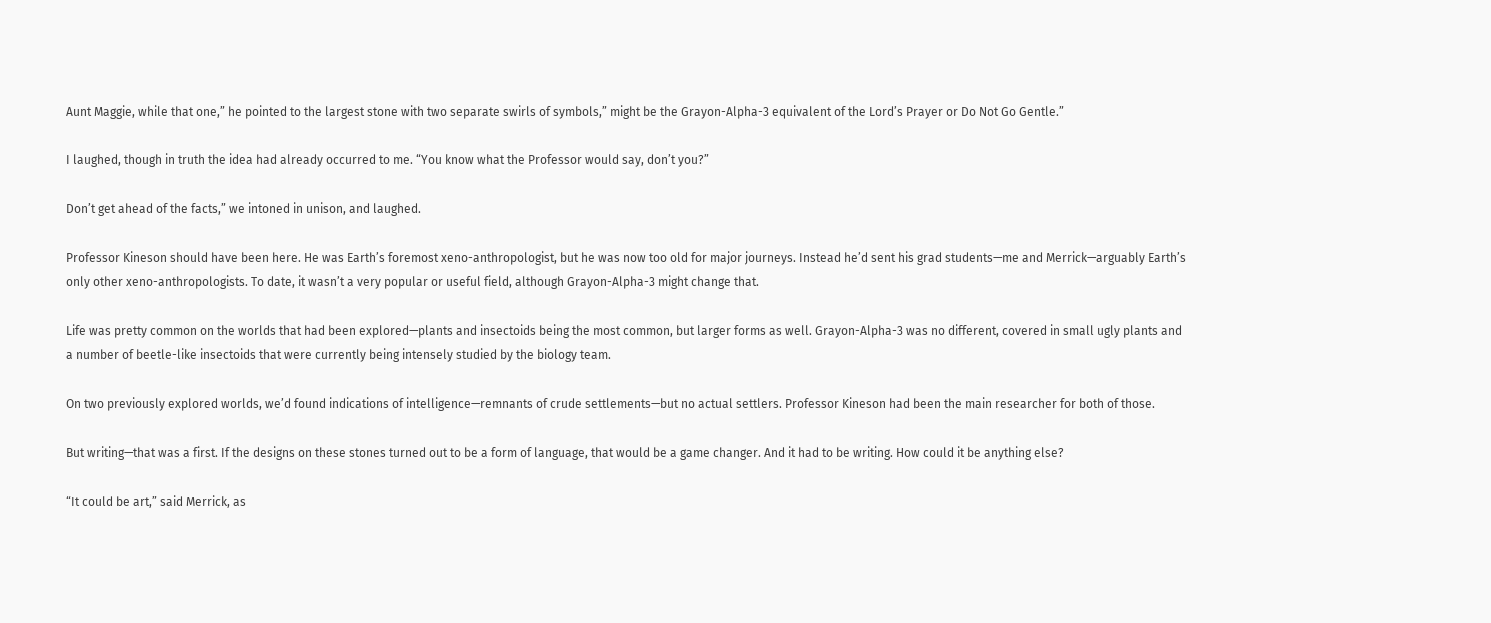Aunt Maggie, while that one,” he pointed to the largest stone with two separate swirls of symbols,” might be the Grayon-Alpha-3 equivalent of the Lord’s Prayer or Do Not Go Gentle.”

I laughed, though in truth the idea had already occurred to me. “You know what the Professor would say, don’t you?”

Don’t get ahead of the facts,” we intoned in unison, and laughed.

Professor Kineson should have been here. He was Earth’s foremost xeno-anthropologist, but he was now too old for major journeys. Instead he’d sent his grad students—me and Merrick—arguably Earth’s only other xeno-anthropologists. To date, it wasn’t a very popular or useful field, although Grayon-Alpha-3 might change that.

Life was pretty common on the worlds that had been explored—plants and insectoids being the most common, but larger forms as well. Grayon-Alpha-3 was no different, covered in small ugly plants and a number of beetle-like insectoids that were currently being intensely studied by the biology team.

On two previously explored worlds, we’d found indications of intelligence—remnants of crude settlements—but no actual settlers. Professor Kineson had been the main researcher for both of those.

But writing—that was a first. If the designs on these stones turned out to be a form of language, that would be a game changer. And it had to be writing. How could it be anything else?

“It could be art,” said Merrick, as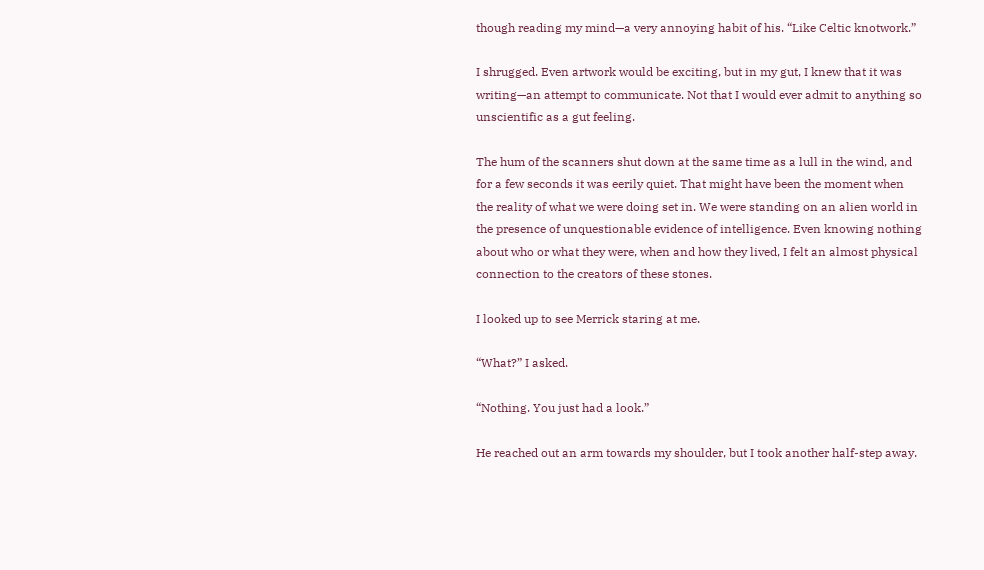though reading my mind—a very annoying habit of his. “Like Celtic knotwork.”

I shrugged. Even artwork would be exciting, but in my gut, I knew that it was writing—an attempt to communicate. Not that I would ever admit to anything so unscientific as a gut feeling.

The hum of the scanners shut down at the same time as a lull in the wind, and for a few seconds it was eerily quiet. That might have been the moment when the reality of what we were doing set in. We were standing on an alien world in the presence of unquestionable evidence of intelligence. Even knowing nothing about who or what they were, when and how they lived, I felt an almost physical connection to the creators of these stones.

I looked up to see Merrick staring at me.

“What?” I asked.

“Nothing. You just had a look.”

He reached out an arm towards my shoulder, but I took another half-step away.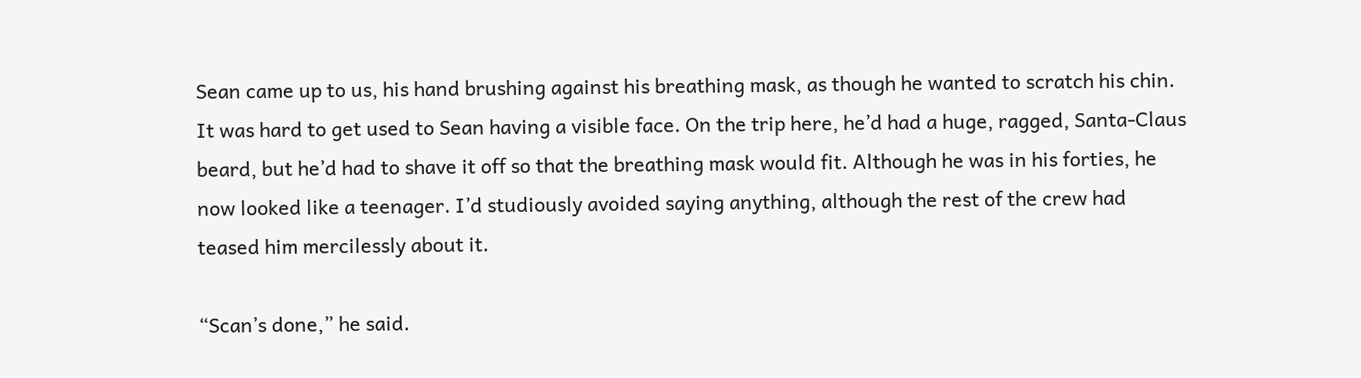Sean came up to us, his hand brushing against his breathing mask, as though he wanted to scratch his chin. It was hard to get used to Sean having a visible face. On the trip here, he’d had a huge, ragged, Santa-Claus beard, but he’d had to shave it off so that the breathing mask would fit. Although he was in his forties, he now looked like a teenager. I’d studiously avoided saying anything, although the rest of the crew had teased him mercilessly about it.

“Scan’s done,” he said.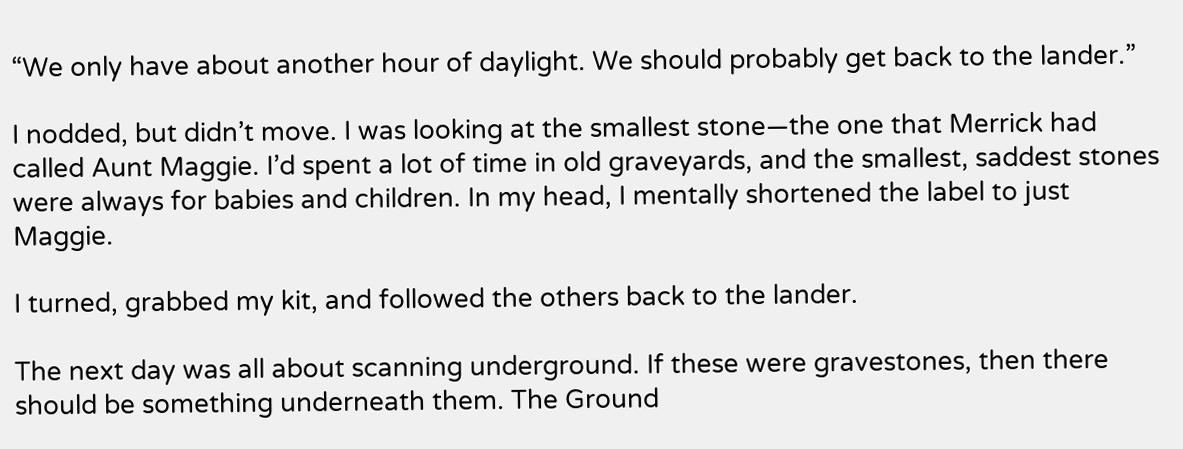“We only have about another hour of daylight. We should probably get back to the lander.”

I nodded, but didn’t move. I was looking at the smallest stone—the one that Merrick had called Aunt Maggie. I’d spent a lot of time in old graveyards, and the smallest, saddest stones were always for babies and children. In my head, I mentally shortened the label to just Maggie.

I turned, grabbed my kit, and followed the others back to the lander.

The next day was all about scanning underground. If these were gravestones, then there should be something underneath them. The Ground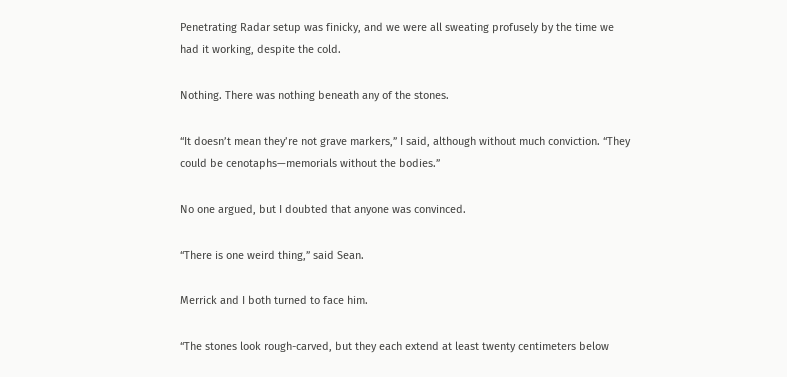Penetrating Radar setup was finicky, and we were all sweating profusely by the time we had it working, despite the cold.

Nothing. There was nothing beneath any of the stones.

“It doesn’t mean they’re not grave markers,” I said, although without much conviction. “They could be cenotaphs—memorials without the bodies.”

No one argued, but I doubted that anyone was convinced.

“There is one weird thing,” said Sean.

Merrick and I both turned to face him.

“The stones look rough-carved, but they each extend at least twenty centimeters below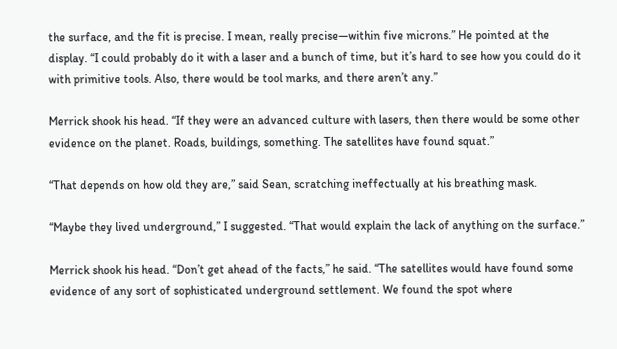the surface, and the fit is precise. I mean, really precise—within five microns.” He pointed at the display. “I could probably do it with a laser and a bunch of time, but it’s hard to see how you could do it with primitive tools. Also, there would be tool marks, and there aren’t any.”

Merrick shook his head. “If they were an advanced culture with lasers, then there would be some other evidence on the planet. Roads, buildings, something. The satellites have found squat.”

“That depends on how old they are,” said Sean, scratching ineffectually at his breathing mask.

“Maybe they lived underground,” I suggested. “That would explain the lack of anything on the surface.”

Merrick shook his head. “Don’t get ahead of the facts,” he said. “The satellites would have found some evidence of any sort of sophisticated underground settlement. We found the spot where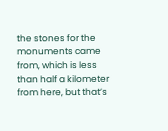the stones for the monuments came from, which is less than half a kilometer from here, but that’s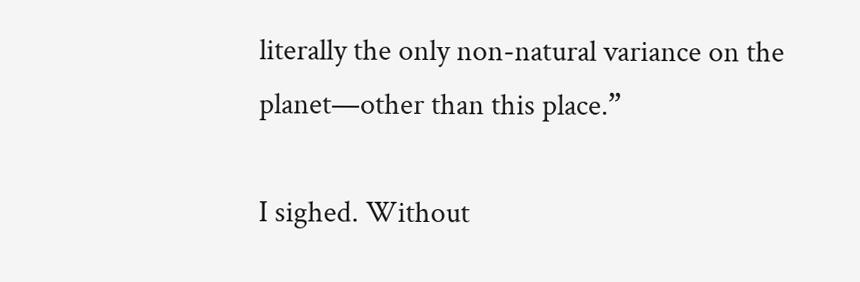literally the only non-natural variance on the planet—other than this place.”

I sighed. Without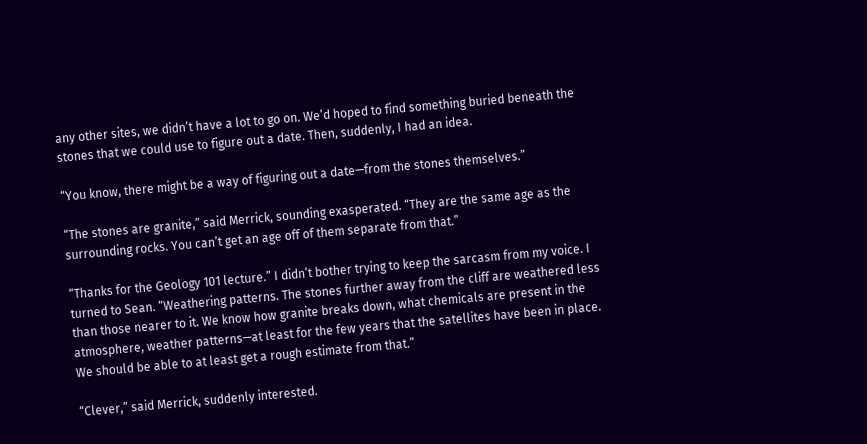any other sites, we didn’t have a lot to go on. We’d hoped to find something buried beneath the stones that we could use to figure out a date. Then, suddenly, I had an idea.

“You know, there might be a way of figuring out a date—from the stones themselves.”

“The stones are granite,” said Merrick, sounding exasperated. “They are the same age as the surrounding rocks. You can’t get an age off of them separate from that.”

“Thanks for the Geology 101 lecture.” I didn’t bother trying to keep the sarcasm from my voice. I turned to Sean. “Weathering patterns. The stones further away from the cliff are weathered less than those nearer to it. We know how granite breaks down, what chemicals are present in the atmosphere, weather patterns—at least for the few years that the satellites have been in place. We should be able to at least get a rough estimate from that.”

“Clever,” said Merrick, suddenly interested.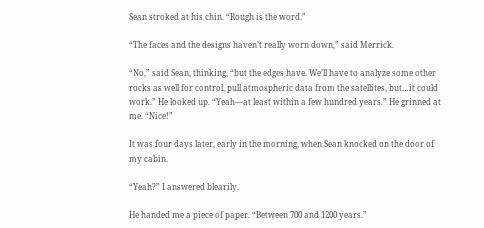Sean stroked at his chin. “Rough is the word.”

“The faces and the designs haven’t really worn down,” said Merrick.

“No,” said Sean, thinking, “but the edges have. We’ll have to analyze some other rocks as well for control, pull atmospheric data from the satellites, but…it could work.” He looked up. “Yeah—at least within a few hundred years.” He grinned at me. “Nice!”

It was four days later, early in the morning, when Sean knocked on the door of my cabin.

“Yeah?” I answered blearily.

He handed me a piece of paper. “Between 700 and 1200 years.”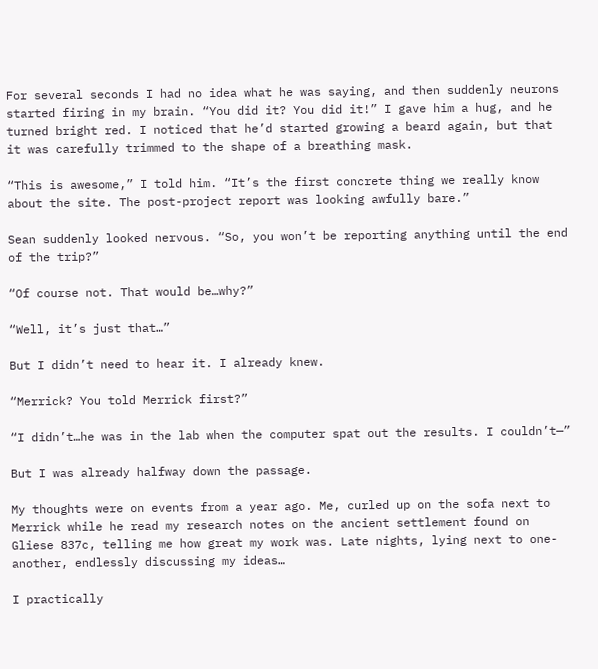For several seconds I had no idea what he was saying, and then suddenly neurons started firing in my brain. “You did it? You did it!” I gave him a hug, and he turned bright red. I noticed that he’d started growing a beard again, but that it was carefully trimmed to the shape of a breathing mask.

“This is awesome,” I told him. “It’s the first concrete thing we really know about the site. The post-project report was looking awfully bare.”

Sean suddenly looked nervous. “So, you won’t be reporting anything until the end of the trip?”

“Of course not. That would be…why?”

“Well, it’s just that…”

But I didn’t need to hear it. I already knew.

“Merrick? You told Merrick first?”

“I didn’t…he was in the lab when the computer spat out the results. I couldn’t—”

But I was already halfway down the passage.

My thoughts were on events from a year ago. Me, curled up on the sofa next to Merrick while he read my research notes on the ancient settlement found on Gliese 837c, telling me how great my work was. Late nights, lying next to one-another, endlessly discussing my ideas…

I practically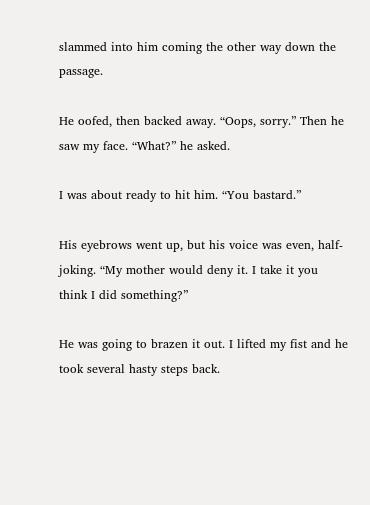slammed into him coming the other way down the passage.

He oofed, then backed away. “Oops, sorry.” Then he saw my face. “What?” he asked.

I was about ready to hit him. “You bastard.”

His eyebrows went up, but his voice was even, half-joking. “My mother would deny it. I take it you think I did something?”

He was going to brazen it out. I lifted my fist and he took several hasty steps back.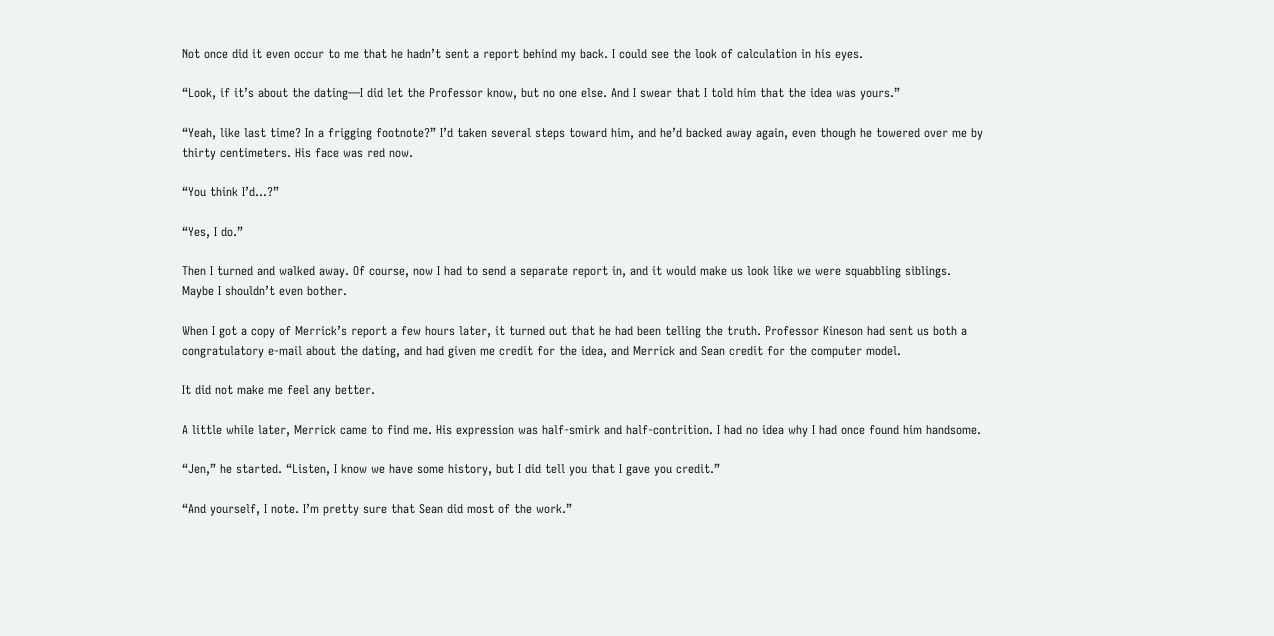Not once did it even occur to me that he hadn’t sent a report behind my back. I could see the look of calculation in his eyes.

“Look, if it’s about the dating—I did let the Professor know, but no one else. And I swear that I told him that the idea was yours.”

“Yeah, like last time? In a frigging footnote?” I’d taken several steps toward him, and he’d backed away again, even though he towered over me by thirty centimeters. His face was red now.

“You think I’d…?”

“Yes, I do.”

Then I turned and walked away. Of course, now I had to send a separate report in, and it would make us look like we were squabbling siblings. Maybe I shouldn’t even bother.

When I got a copy of Merrick’s report a few hours later, it turned out that he had been telling the truth. Professor Kineson had sent us both a congratulatory e-mail about the dating, and had given me credit for the idea, and Merrick and Sean credit for the computer model.

It did not make me feel any better.

A little while later, Merrick came to find me. His expression was half-smirk and half-contrition. I had no idea why I had once found him handsome.

“Jen,” he started. “Listen, I know we have some history, but I did tell you that I gave you credit.”

“And yourself, I note. I’m pretty sure that Sean did most of the work.”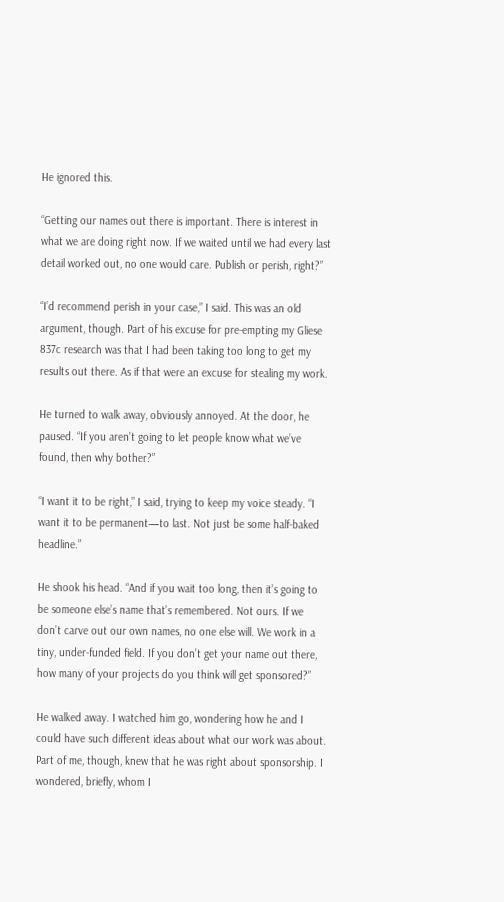He ignored this.

“Getting our names out there is important. There is interest in what we are doing right now. If we waited until we had every last detail worked out, no one would care. Publish or perish, right?”

“I’d recommend perish in your case,” I said. This was an old argument, though. Part of his excuse for pre-empting my Gliese 837c research was that I had been taking too long to get my results out there. As if that were an excuse for stealing my work.

He turned to walk away, obviously annoyed. At the door, he paused. “If you aren’t going to let people know what we’ve found, then why bother?”

“I want it to be right,” I said, trying to keep my voice steady. “I want it to be permanent—to last. Not just be some half-baked headline.”

He shook his head. “And if you wait too long, then it’s going to be someone else’s name that’s remembered. Not ours. If we don’t carve out our own names, no one else will. We work in a tiny, under-funded field. If you don’t get your name out there, how many of your projects do you think will get sponsored?”

He walked away. I watched him go, wondering how he and I could have such different ideas about what our work was about. Part of me, though, knew that he was right about sponsorship. I wondered, briefly, whom I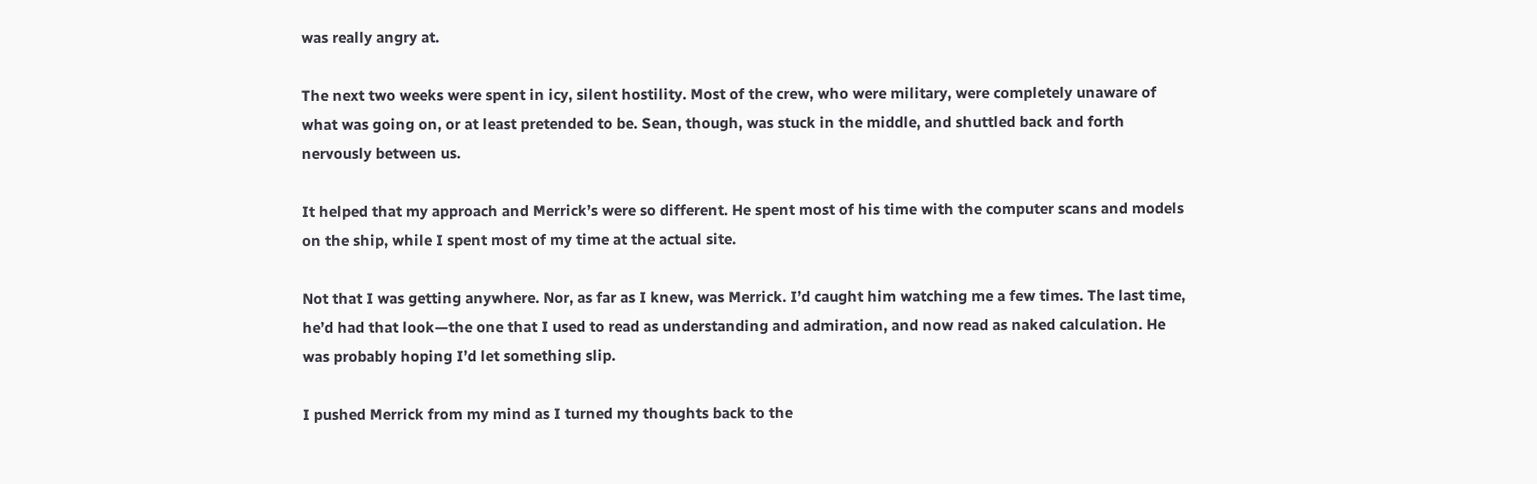was really angry at.

The next two weeks were spent in icy, silent hostility. Most of the crew, who were military, were completely unaware of what was going on, or at least pretended to be. Sean, though, was stuck in the middle, and shuttled back and forth nervously between us.

It helped that my approach and Merrick’s were so different. He spent most of his time with the computer scans and models on the ship, while I spent most of my time at the actual site.

Not that I was getting anywhere. Nor, as far as I knew, was Merrick. I’d caught him watching me a few times. The last time, he’d had that look—the one that I used to read as understanding and admiration, and now read as naked calculation. He was probably hoping I’d let something slip.

I pushed Merrick from my mind as I turned my thoughts back to the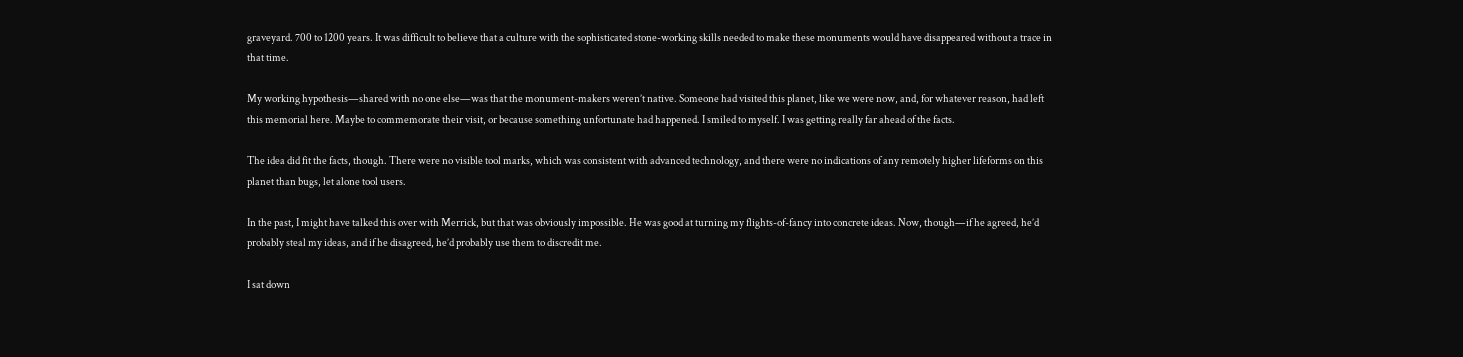graveyard. 700 to 1200 years. It was difficult to believe that a culture with the sophisticated stone-working skills needed to make these monuments would have disappeared without a trace in that time.

My working hypothesis—shared with no one else—was that the monument-makers weren’t native. Someone had visited this planet, like we were now, and, for whatever reason, had left this memorial here. Maybe to commemorate their visit, or because something unfortunate had happened. I smiled to myself. I was getting really far ahead of the facts.

The idea did fit the facts, though. There were no visible tool marks, which was consistent with advanced technology, and there were no indications of any remotely higher lifeforms on this planet than bugs, let alone tool users.

In the past, I might have talked this over with Merrick, but that was obviously impossible. He was good at turning my flights-of-fancy into concrete ideas. Now, though—if he agreed, he’d probably steal my ideas, and if he disagreed, he’d probably use them to discredit me.

I sat down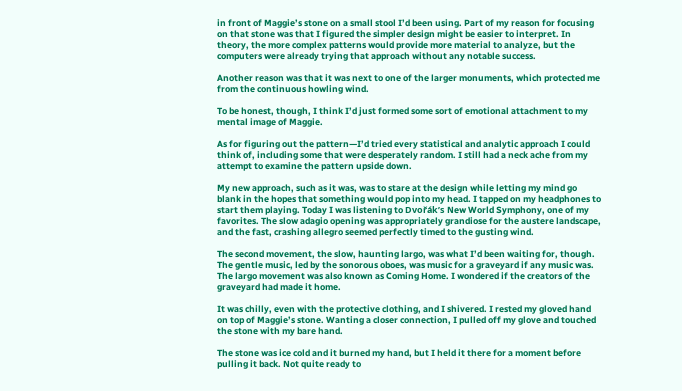in front of Maggie’s stone on a small stool I’d been using. Part of my reason for focusing on that stone was that I figured the simpler design might be easier to interpret. In theory, the more complex patterns would provide more material to analyze, but the computers were already trying that approach without any notable success.

Another reason was that it was next to one of the larger monuments, which protected me from the continuous howling wind.

To be honest, though, I think I’d just formed some sort of emotional attachment to my mental image of Maggie.

As for figuring out the pattern—I’d tried every statistical and analytic approach I could think of, including some that were desperately random. I still had a neck ache from my attempt to examine the pattern upside down.

My new approach, such as it was, was to stare at the design while letting my mind go blank in the hopes that something would pop into my head. I tapped on my headphones to start them playing. Today I was listening to Dvořák’s New World Symphony, one of my favorites. The slow adagio opening was appropriately grandiose for the austere landscape, and the fast, crashing allegro seemed perfectly timed to the gusting wind.

The second movement, the slow, haunting largo, was what I’d been waiting for, though. The gentle music, led by the sonorous oboes, was music for a graveyard if any music was. The largo movement was also known as Coming Home. I wondered if the creators of the graveyard had made it home.

It was chilly, even with the protective clothing, and I shivered. I rested my gloved hand on top of Maggie’s stone. Wanting a closer connection, I pulled off my glove and touched the stone with my bare hand.

The stone was ice cold and it burned my hand, but I held it there for a moment before pulling it back. Not quite ready to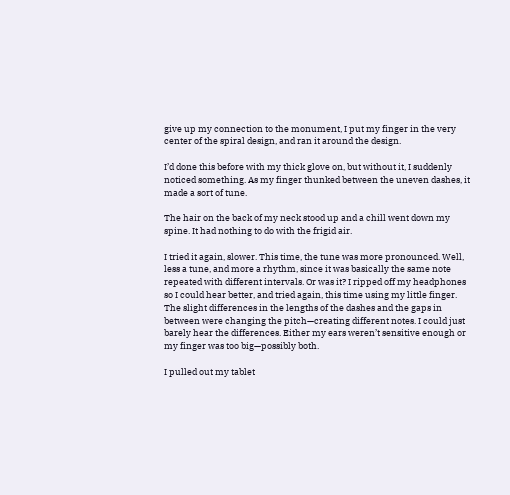give up my connection to the monument, I put my finger in the very center of the spiral design, and ran it around the design.

I’d done this before with my thick glove on, but without it, I suddenly noticed something. As my finger thunked between the uneven dashes, it made a sort of tune.

The hair on the back of my neck stood up and a chill went down my spine. It had nothing to do with the frigid air.

I tried it again, slower. This time, the tune was more pronounced. Well, less a tune, and more a rhythm, since it was basically the same note repeated with different intervals. Or was it? I ripped off my headphones so I could hear better, and tried again, this time using my little finger. The slight differences in the lengths of the dashes and the gaps in between were changing the pitch—creating different notes. I could just barely hear the differences. Either my ears weren’t sensitive enough or my finger was too big—possibly both.

I pulled out my tablet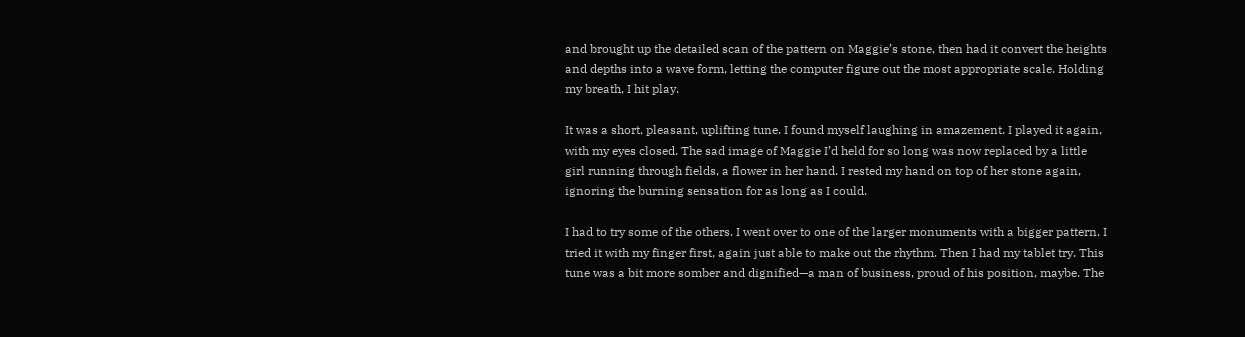and brought up the detailed scan of the pattern on Maggie’s stone, then had it convert the heights and depths into a wave form, letting the computer figure out the most appropriate scale. Holding my breath, I hit play.

It was a short, pleasant, uplifting tune. I found myself laughing in amazement. I played it again, with my eyes closed. The sad image of Maggie I’d held for so long was now replaced by a little girl running through fields, a flower in her hand. I rested my hand on top of her stone again, ignoring the burning sensation for as long as I could.

I had to try some of the others. I went over to one of the larger monuments with a bigger pattern. I tried it with my finger first, again just able to make out the rhythm. Then I had my tablet try. This tune was a bit more somber and dignified—a man of business, proud of his position, maybe. The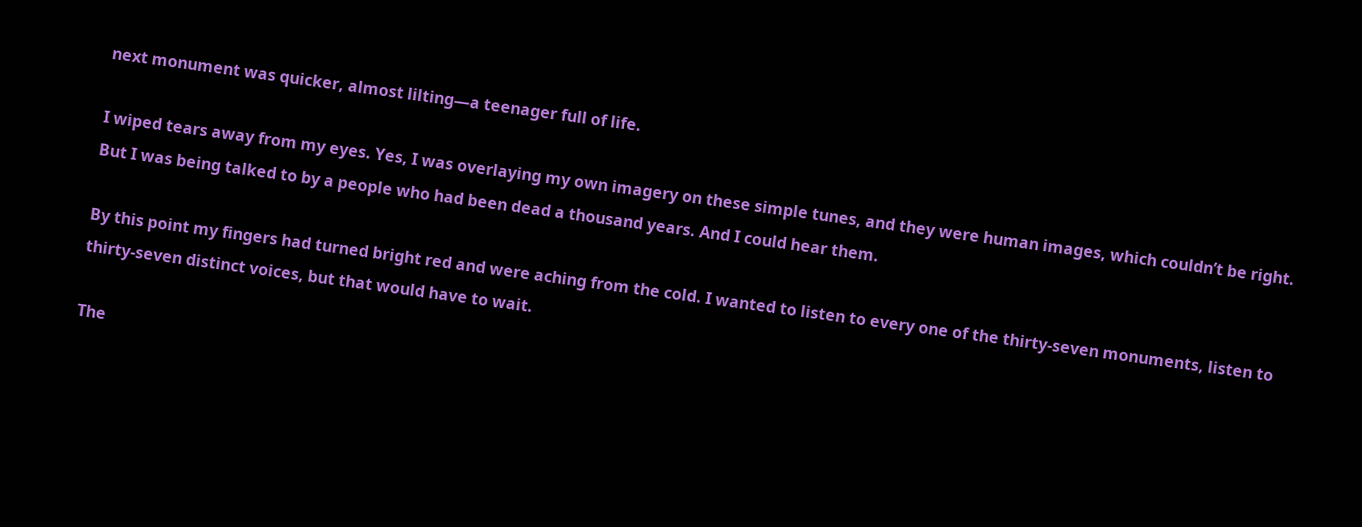next monument was quicker, almost lilting—a teenager full of life.

I wiped tears away from my eyes. Yes, I was overlaying my own imagery on these simple tunes, and they were human images, which couldn’t be right. But I was being talked to by a people who had been dead a thousand years. And I could hear them.

By this point my fingers had turned bright red and were aching from the cold. I wanted to listen to every one of the thirty-seven monuments, listen to thirty-seven distinct voices, but that would have to wait.

The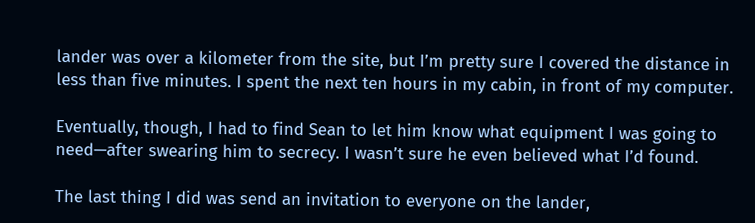lander was over a kilometer from the site, but I’m pretty sure I covered the distance in less than five minutes. I spent the next ten hours in my cabin, in front of my computer.

Eventually, though, I had to find Sean to let him know what equipment I was going to need—after swearing him to secrecy. I wasn’t sure he even believed what I’d found.

The last thing I did was send an invitation to everyone on the lander,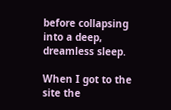before collapsing into a deep, dreamless sleep.

When I got to the site the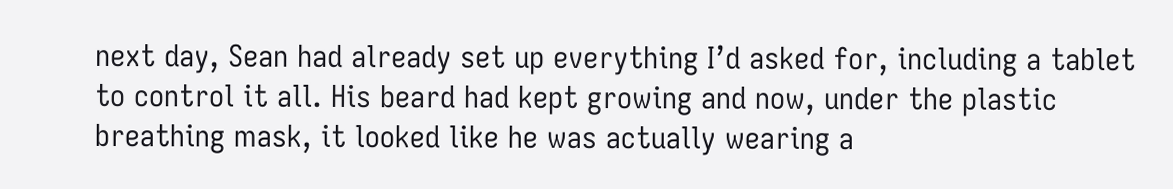next day, Sean had already set up everything I’d asked for, including a tablet to control it all. His beard had kept growing and now, under the plastic breathing mask, it looked like he was actually wearing a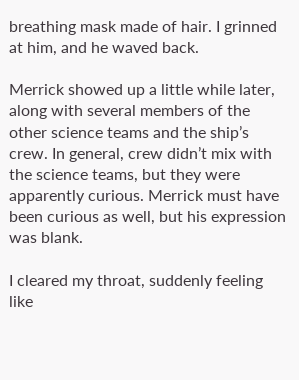breathing mask made of hair. I grinned at him, and he waved back.

Merrick showed up a little while later, along with several members of the other science teams and the ship’s crew. In general, crew didn’t mix with the science teams, but they were apparently curious. Merrick must have been curious as well, but his expression was blank.

I cleared my throat, suddenly feeling like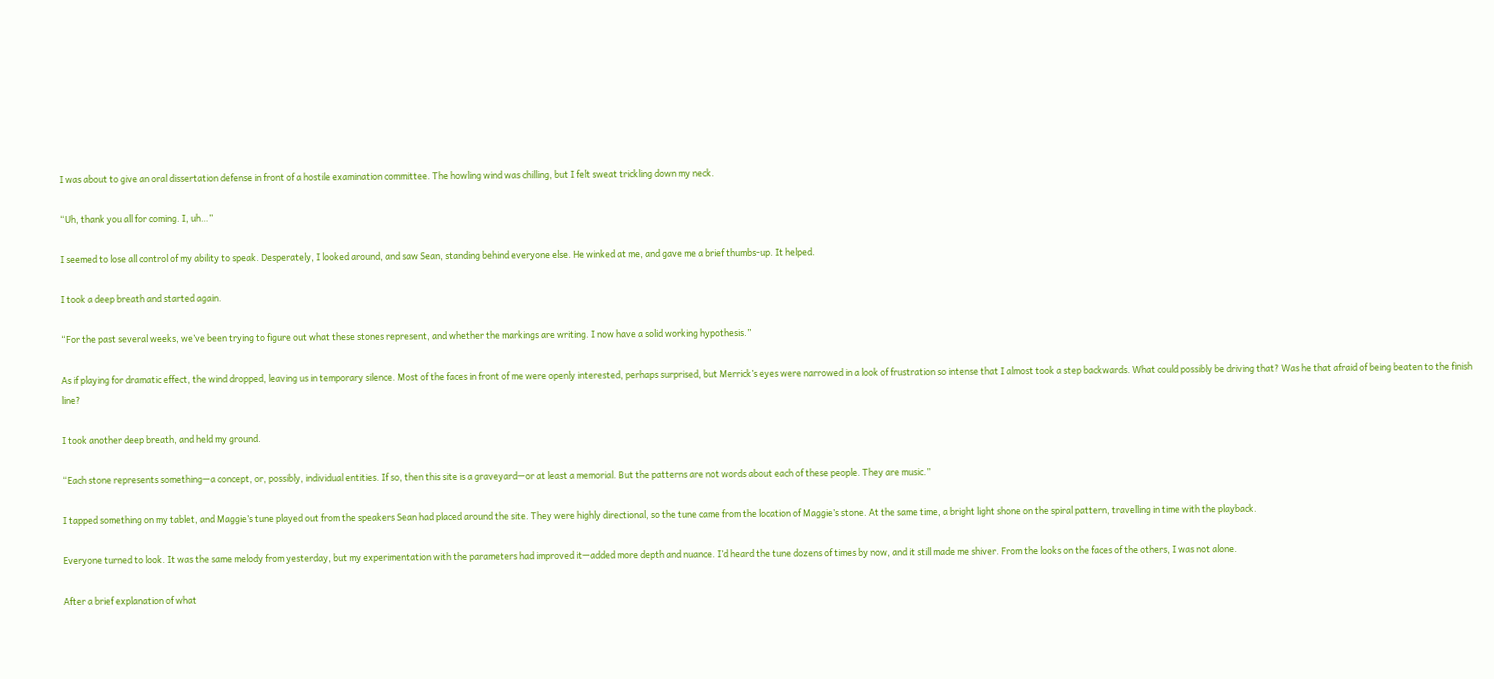I was about to give an oral dissertation defense in front of a hostile examination committee. The howling wind was chilling, but I felt sweat trickling down my neck.

“Uh, thank you all for coming. I, uh…”

I seemed to lose all control of my ability to speak. Desperately, I looked around, and saw Sean, standing behind everyone else. He winked at me, and gave me a brief thumbs-up. It helped.

I took a deep breath and started again.

“For the past several weeks, we’ve been trying to figure out what these stones represent, and whether the markings are writing. I now have a solid working hypothesis.”

As if playing for dramatic effect, the wind dropped, leaving us in temporary silence. Most of the faces in front of me were openly interested, perhaps surprised, but Merrick’s eyes were narrowed in a look of frustration so intense that I almost took a step backwards. What could possibly be driving that? Was he that afraid of being beaten to the finish line?

I took another deep breath, and held my ground.

“Each stone represents something—a concept, or, possibly, individual entities. If so, then this site is a graveyard—or at least a memorial. But the patterns are not words about each of these people. They are music.”

I tapped something on my tablet, and Maggie’s tune played out from the speakers Sean had placed around the site. They were highly directional, so the tune came from the location of Maggie’s stone. At the same time, a bright light shone on the spiral pattern, travelling in time with the playback.

Everyone turned to look. It was the same melody from yesterday, but my experimentation with the parameters had improved it—added more depth and nuance. I’d heard the tune dozens of times by now, and it still made me shiver. From the looks on the faces of the others, I was not alone.

After a brief explanation of what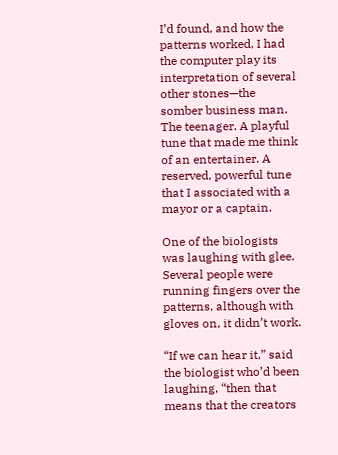I’d found, and how the patterns worked, I had the computer play its interpretation of several other stones—the somber business man. The teenager. A playful tune that made me think of an entertainer. A reserved, powerful tune that I associated with a mayor or a captain.

One of the biologists was laughing with glee. Several people were running fingers over the patterns, although with gloves on, it didn’t work.

“If we can hear it,” said the biologist who’d been laughing, “then that means that the creators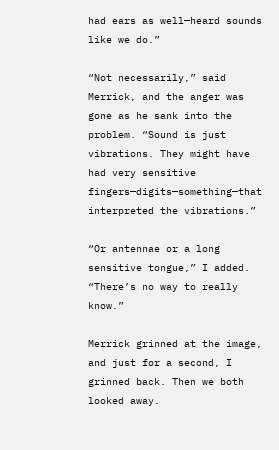had ears as well—heard sounds like we do.”

“Not necessarily,” said Merrick, and the anger was gone as he sank into the problem. “Sound is just vibrations. They might have had very sensitive fingers—digits—something—that interpreted the vibrations.”

“Or antennae or a long sensitive tongue,” I added. “There’s no way to really know.”

Merrick grinned at the image, and just for a second, I grinned back. Then we both looked away.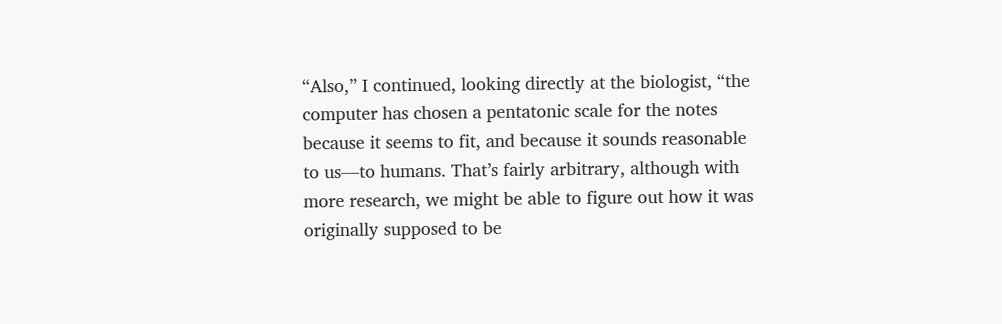“Also,” I continued, looking directly at the biologist, “the computer has chosen a pentatonic scale for the notes because it seems to fit, and because it sounds reasonable to us—to humans. That’s fairly arbitrary, although with more research, we might be able to figure out how it was originally supposed to be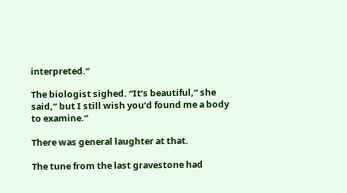interpreted.”

The biologist sighed. “It’s beautiful,” she said,” but I still wish you’d found me a body to examine.”

There was general laughter at that.

The tune from the last gravestone had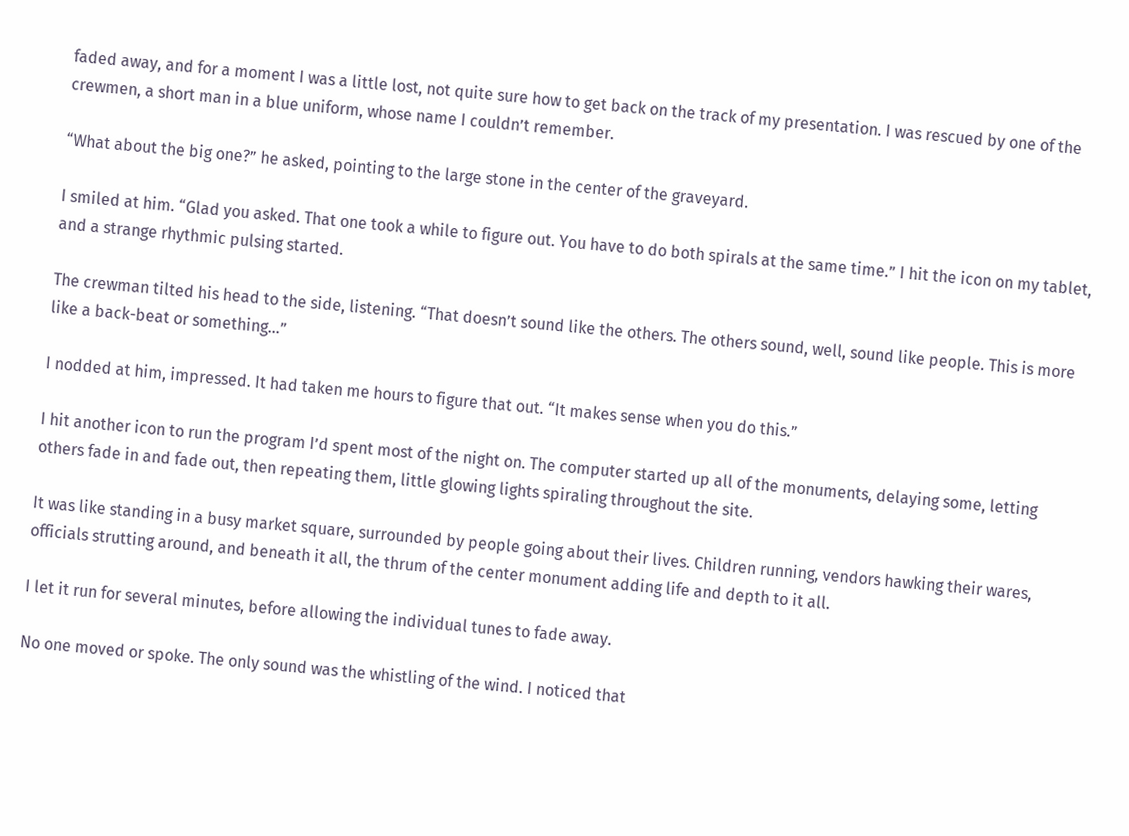faded away, and for a moment I was a little lost, not quite sure how to get back on the track of my presentation. I was rescued by one of the crewmen, a short man in a blue uniform, whose name I couldn’t remember.

“What about the big one?” he asked, pointing to the large stone in the center of the graveyard.

I smiled at him. “Glad you asked. That one took a while to figure out. You have to do both spirals at the same time.” I hit the icon on my tablet, and a strange rhythmic pulsing started.

The crewman tilted his head to the side, listening. “That doesn’t sound like the others. The others sound, well, sound like people. This is more like a back-beat or something…”

I nodded at him, impressed. It had taken me hours to figure that out. “It makes sense when you do this.”

I hit another icon to run the program I’d spent most of the night on. The computer started up all of the monuments, delaying some, letting others fade in and fade out, then repeating them, little glowing lights spiraling throughout the site.

It was like standing in a busy market square, surrounded by people going about their lives. Children running, vendors hawking their wares, officials strutting around, and beneath it all, the thrum of the center monument adding life and depth to it all.

I let it run for several minutes, before allowing the individual tunes to fade away.

No one moved or spoke. The only sound was the whistling of the wind. I noticed that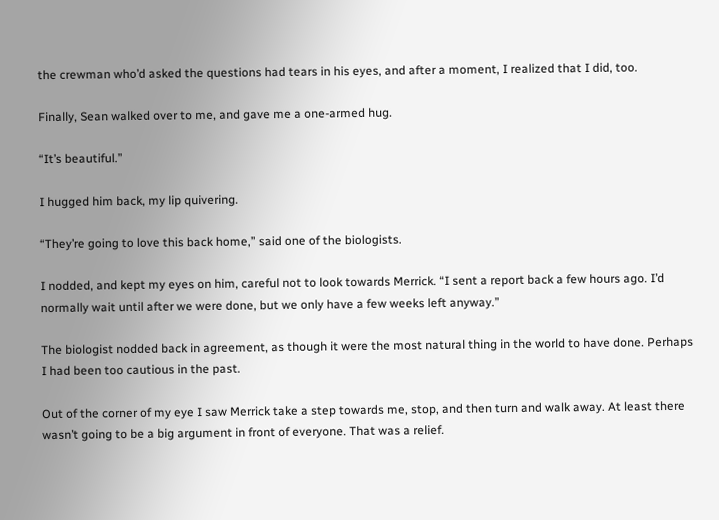the crewman who’d asked the questions had tears in his eyes, and after a moment, I realized that I did, too.

Finally, Sean walked over to me, and gave me a one-armed hug.

“It’s beautiful.”

I hugged him back, my lip quivering.

“They’re going to love this back home,” said one of the biologists.

I nodded, and kept my eyes on him, careful not to look towards Merrick. “I sent a report back a few hours ago. I’d normally wait until after we were done, but we only have a few weeks left anyway.”

The biologist nodded back in agreement, as though it were the most natural thing in the world to have done. Perhaps I had been too cautious in the past.

Out of the corner of my eye I saw Merrick take a step towards me, stop, and then turn and walk away. At least there wasn’t going to be a big argument in front of everyone. That was a relief.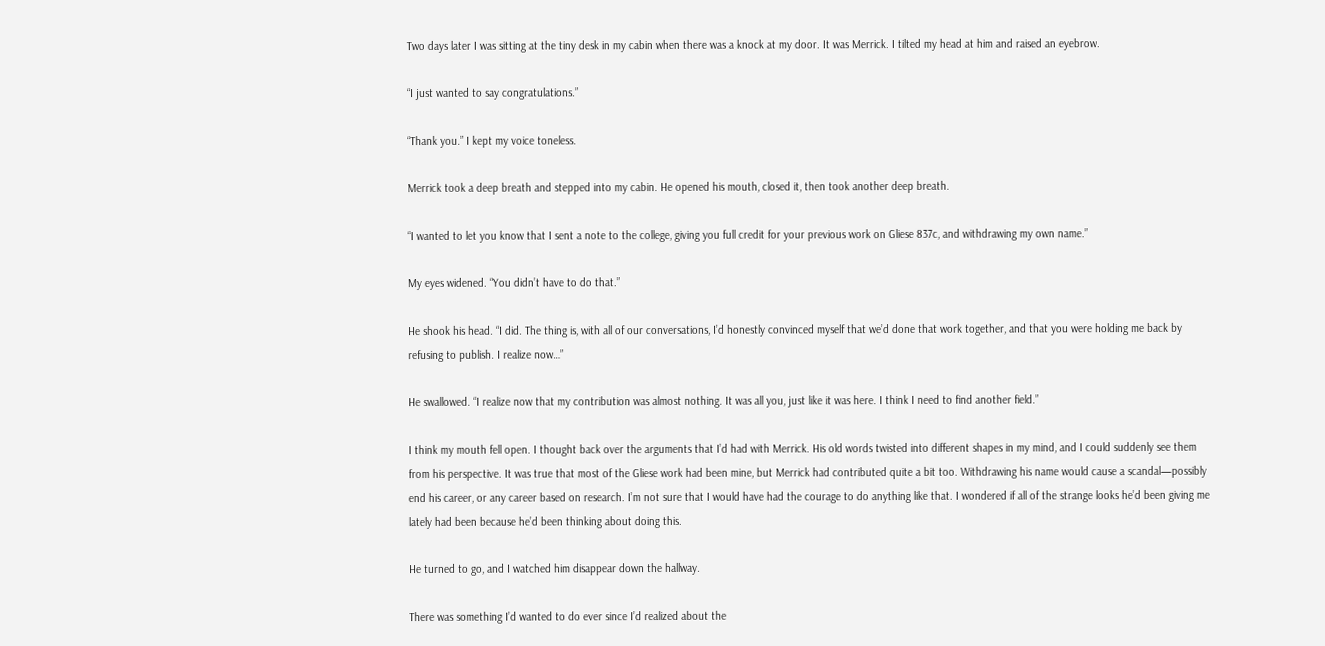Two days later I was sitting at the tiny desk in my cabin when there was a knock at my door. It was Merrick. I tilted my head at him and raised an eyebrow.

“I just wanted to say congratulations.”

“Thank you.” I kept my voice toneless.

Merrick took a deep breath and stepped into my cabin. He opened his mouth, closed it, then took another deep breath.

“I wanted to let you know that I sent a note to the college, giving you full credit for your previous work on Gliese 837c, and withdrawing my own name.”

My eyes widened. “You didn’t have to do that.”

He shook his head. “I did. The thing is, with all of our conversations, I’d honestly convinced myself that we’d done that work together, and that you were holding me back by refusing to publish. I realize now…”

He swallowed. “I realize now that my contribution was almost nothing. It was all you, just like it was here. I think I need to find another field.”

I think my mouth fell open. I thought back over the arguments that I’d had with Merrick. His old words twisted into different shapes in my mind, and I could suddenly see them from his perspective. It was true that most of the Gliese work had been mine, but Merrick had contributed quite a bit too. Withdrawing his name would cause a scandal—possibly end his career, or any career based on research. I’m not sure that I would have had the courage to do anything like that. I wondered if all of the strange looks he’d been giving me lately had been because he’d been thinking about doing this.

He turned to go, and I watched him disappear down the hallway.

There was something I’d wanted to do ever since I’d realized about the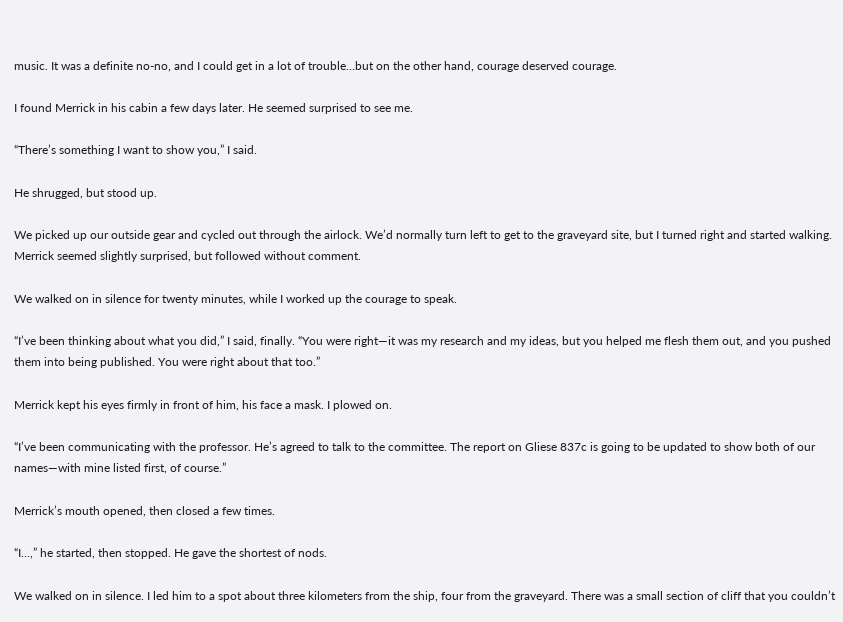music. It was a definite no-no, and I could get in a lot of trouble…but on the other hand, courage deserved courage.

I found Merrick in his cabin a few days later. He seemed surprised to see me.

“There’s something I want to show you,” I said.

He shrugged, but stood up.

We picked up our outside gear and cycled out through the airlock. We’d normally turn left to get to the graveyard site, but I turned right and started walking. Merrick seemed slightly surprised, but followed without comment.

We walked on in silence for twenty minutes, while I worked up the courage to speak.

“I’ve been thinking about what you did,” I said, finally. “You were right—it was my research and my ideas, but you helped me flesh them out, and you pushed them into being published. You were right about that too.”

Merrick kept his eyes firmly in front of him, his face a mask. I plowed on.

“I’ve been communicating with the professor. He’s agreed to talk to the committee. The report on Gliese 837c is going to be updated to show both of our names—with mine listed first, of course.”

Merrick’s mouth opened, then closed a few times.

“I…,” he started, then stopped. He gave the shortest of nods.

We walked on in silence. I led him to a spot about three kilometers from the ship, four from the graveyard. There was a small section of cliff that you couldn’t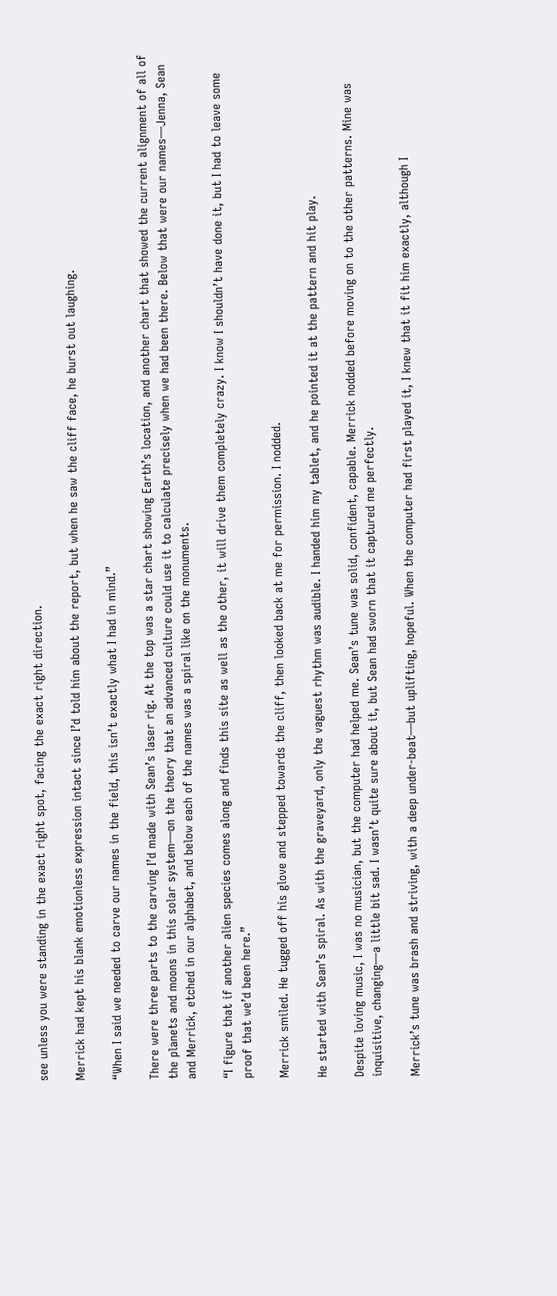see unless you were standing in the exact right spot, facing the exact right direction.

Merrick had kept his blank emotionless expression intact since I’d told him about the report, but when he saw the cliff face, he burst out laughing.

“When I said we needed to carve our names in the field, this isn’t exactly what I had in mind.”

There were three parts to the carving I’d made with Sean’s laser rig. At the top was a star chart showing Earth’s location, and another chart that showed the current alignment of all of the planets and moons in this solar system—on the theory that an advanced culture could use it to calculate precisely when we had been there. Below that were our names—Jenna, Sean and Merrick, etched in our alphabet, and below each of the names was a spiral like on the monuments.

“I figure that if another alien species comes along and finds this site as well as the other, it will drive them completely crazy. I know I shouldn’t have done it, but I had to leave some proof that we’d been here.”

Merrick smiled. He tugged off his glove and stepped towards the cliff, then looked back at me for permission. I nodded.

He started with Sean’s spiral. As with the graveyard, only the vaguest rhythm was audible. I handed him my tablet, and he pointed it at the pattern and hit play.

Despite loving music, I was no musician, but the computer had helped me. Sean’s tune was solid, confident, capable. Merrick nodded before moving on to the other patterns. Mine was inquisitive, changing—a little bit sad. I wasn’t quite sure about it, but Sean had sworn that it captured me perfectly.

Merrick’s tune was brash and striving, with a deep under-beat—but uplifting, hopeful. When the computer had first played it, I knew that it fit him exactly, although I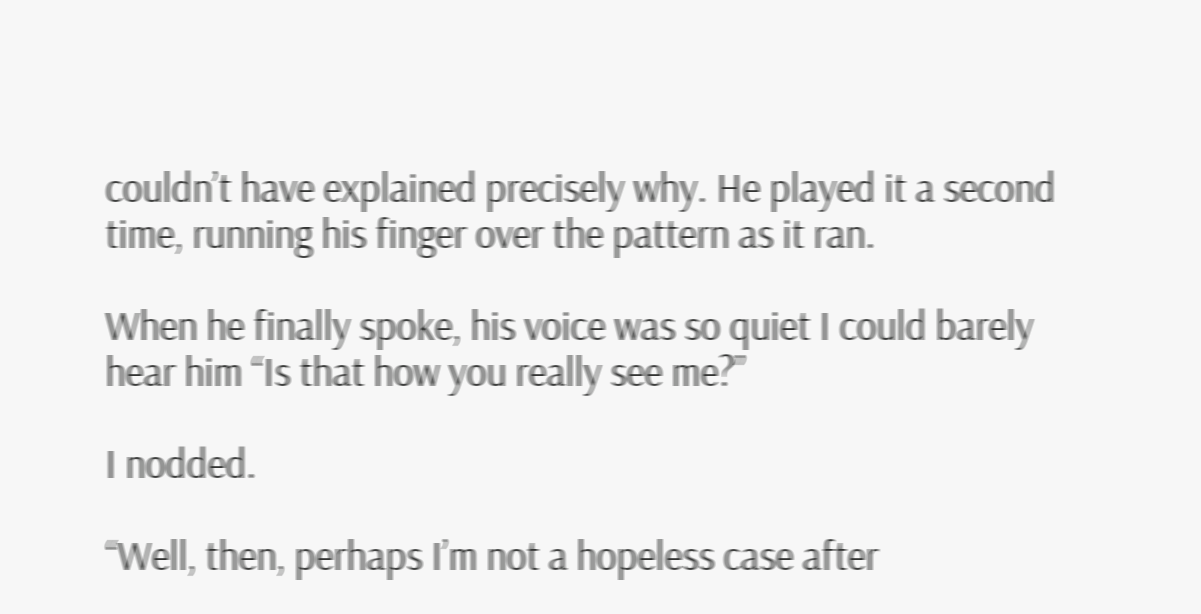couldn’t have explained precisely why. He played it a second time, running his finger over the pattern as it ran.

When he finally spoke, his voice was so quiet I could barely hear him “Is that how you really see me?”

I nodded.

“Well, then, perhaps I’m not a hopeless case after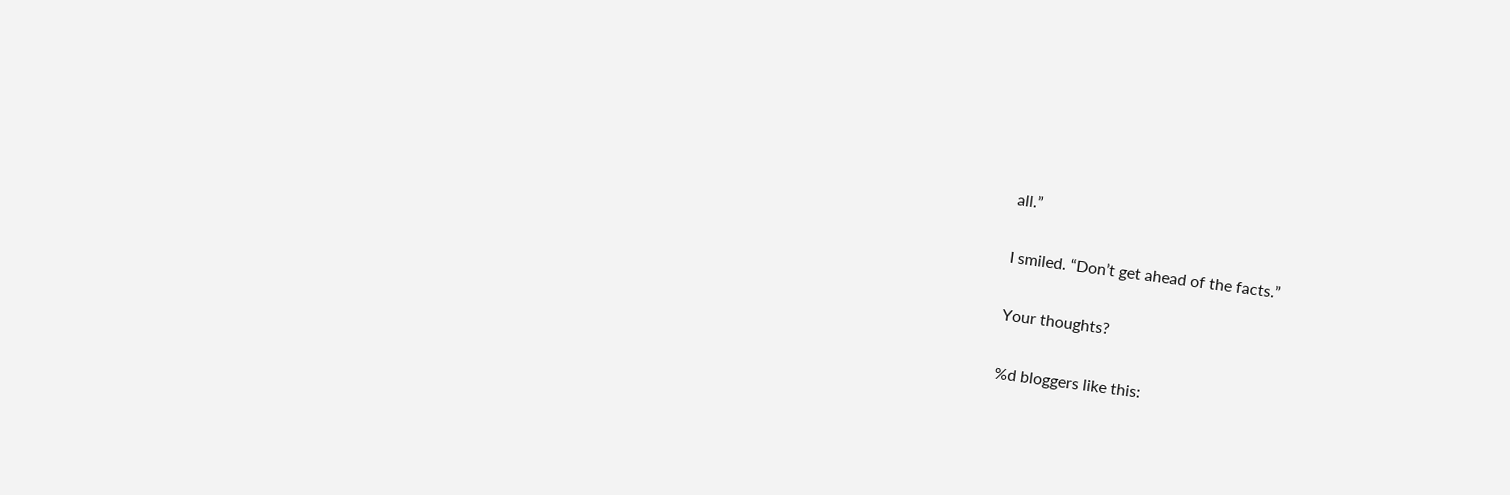all.”

I smiled. “Don’t get ahead of the facts.”

Your thoughts?

%d bloggers like this: